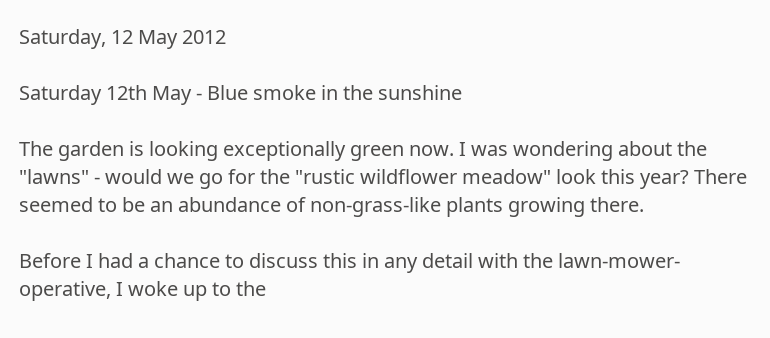Saturday, 12 May 2012

Saturday 12th May - Blue smoke in the sunshine

The garden is looking exceptionally green now. I was wondering about the "lawns" - would we go for the "rustic wildflower meadow" look this year? There seemed to be an abundance of non-grass-like plants growing there.

Before I had a chance to discuss this in any detail with the lawn-mower-operative, I woke up to the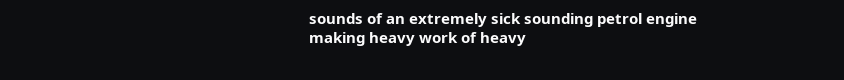sounds of an extremely sick sounding petrol engine making heavy work of heavy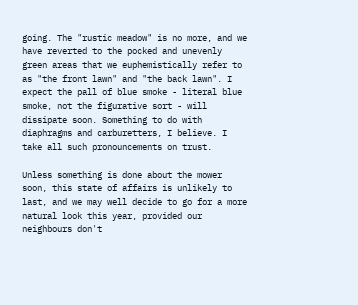going. The "rustic meadow" is no more, and we have reverted to the pocked and unevenly green areas that we euphemistically refer to as "the front lawn" and "the back lawn". I expect the pall of blue smoke - literal blue smoke, not the figurative sort - will dissipate soon. Something to do with diaphragms and carburetters, I believe. I take all such pronouncements on trust.

Unless something is done about the mower soon, this state of affairs is unlikely to last, and we may well decide to go for a more natural look this year, provided our neighbours don't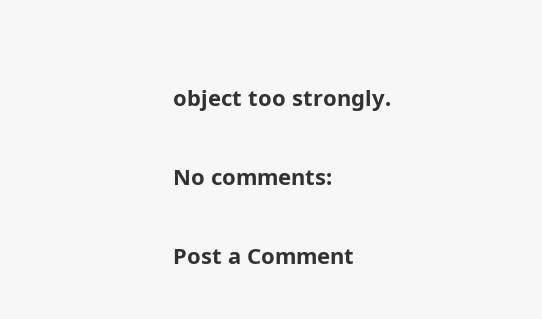object too strongly.

No comments:

Post a Comment